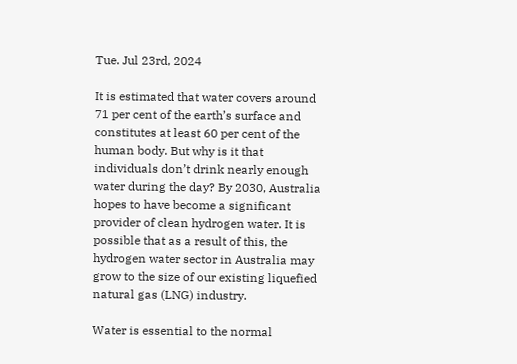Tue. Jul 23rd, 2024

It is estimated that water covers around 71 per cent of the earth’s surface and constitutes at least 60 per cent of the human body. But why is it that individuals don’t drink nearly enough water during the day? By 2030, Australia hopes to have become a significant provider of clean hydrogen water. It is possible that as a result of this, the hydrogen water sector in Australia may grow to the size of our existing liquefied natural gas (LNG) industry.

Water is essential to the normal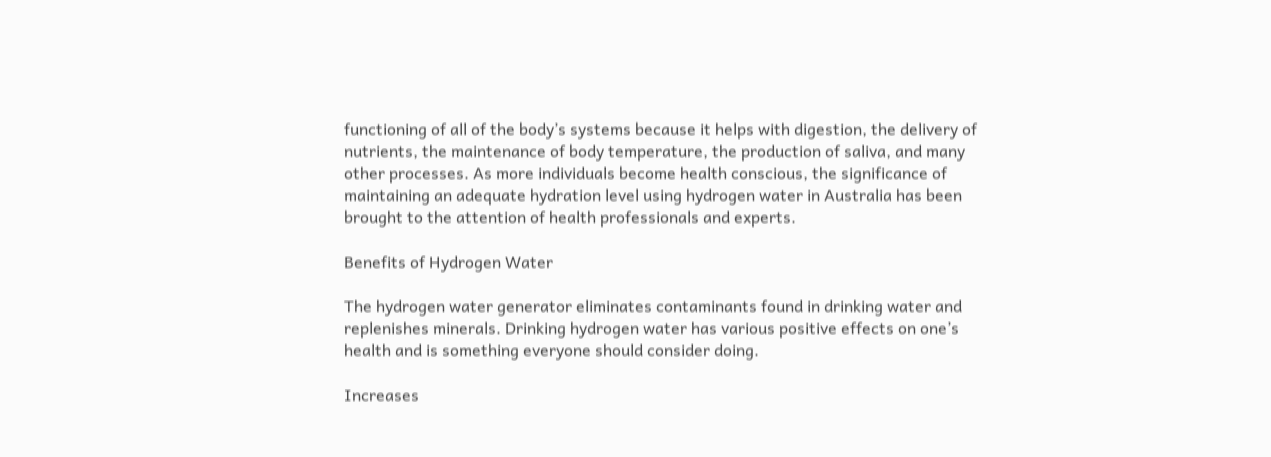functioning of all of the body’s systems because it helps with digestion, the delivery of nutrients, the maintenance of body temperature, the production of saliva, and many other processes. As more individuals become health conscious, the significance of maintaining an adequate hydration level using hydrogen water in Australia has been brought to the attention of health professionals and experts.

Benefits of Hydrogen Water

The hydrogen water generator eliminates contaminants found in drinking water and replenishes minerals. Drinking hydrogen water has various positive effects on one’s health and is something everyone should consider doing.

Increases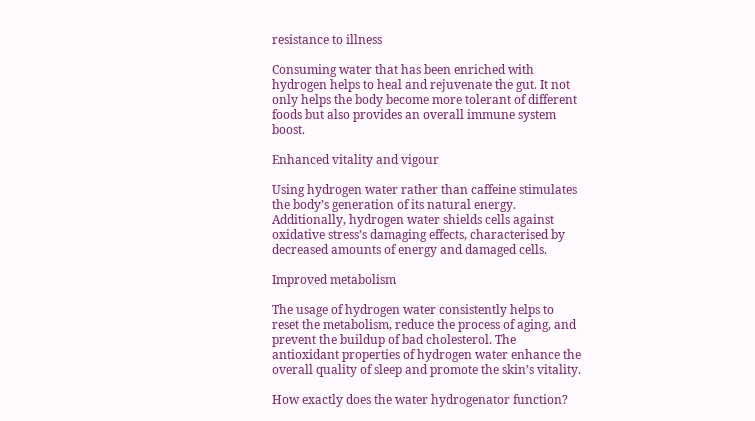resistance to illness

Consuming water that has been enriched with hydrogen helps to heal and rejuvenate the gut. It not only helps the body become more tolerant of different foods but also provides an overall immune system boost.

Enhanced vitality and vigour

Using hydrogen water rather than caffeine stimulates the body’s generation of its natural energy. Additionally, hydrogen water shields cells against oxidative stress’s damaging effects, characterised by decreased amounts of energy and damaged cells.

Improved metabolism

The usage of hydrogen water consistently helps to reset the metabolism, reduce the process of aging, and prevent the buildup of bad cholesterol. The antioxidant properties of hydrogen water enhance the overall quality of sleep and promote the skin’s vitality.

How exactly does the water hydrogenator function?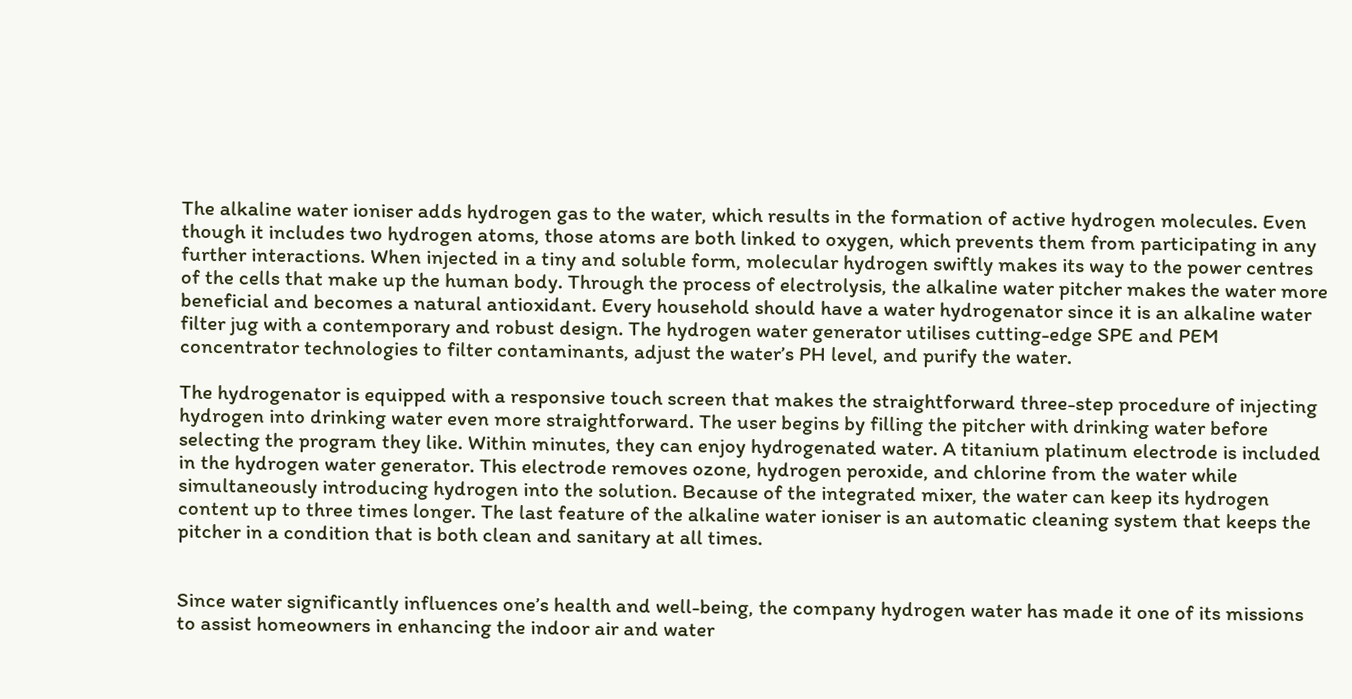The alkaline water ioniser adds hydrogen gas to the water, which results in the formation of active hydrogen molecules. Even though it includes two hydrogen atoms, those atoms are both linked to oxygen, which prevents them from participating in any further interactions. When injected in a tiny and soluble form, molecular hydrogen swiftly makes its way to the power centres of the cells that make up the human body. Through the process of electrolysis, the alkaline water pitcher makes the water more beneficial and becomes a natural antioxidant. Every household should have a water hydrogenator since it is an alkaline water filter jug with a contemporary and robust design. The hydrogen water generator utilises cutting-edge SPE and PEM concentrator technologies to filter contaminants, adjust the water’s PH level, and purify the water.

The hydrogenator is equipped with a responsive touch screen that makes the straightforward three-step procedure of injecting hydrogen into drinking water even more straightforward. The user begins by filling the pitcher with drinking water before selecting the program they like. Within minutes, they can enjoy hydrogenated water. A titanium platinum electrode is included in the hydrogen water generator. This electrode removes ozone, hydrogen peroxide, and chlorine from the water while simultaneously introducing hydrogen into the solution. Because of the integrated mixer, the water can keep its hydrogen content up to three times longer. The last feature of the alkaline water ioniser is an automatic cleaning system that keeps the pitcher in a condition that is both clean and sanitary at all times.


Since water significantly influences one’s health and well-being, the company hydrogen water has made it one of its missions to assist homeowners in enhancing the indoor air and water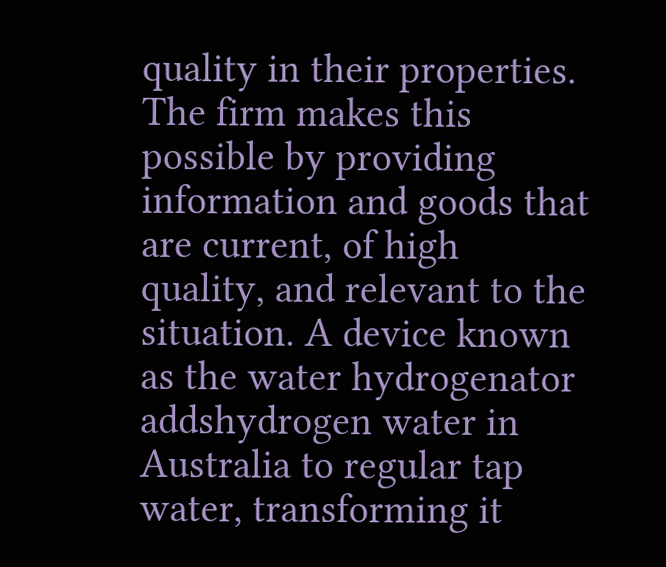quality in their properties. The firm makes this possible by providing information and goods that are current, of high quality, and relevant to the situation. A device known as the water hydrogenator addshydrogen water in Australia to regular tap water, transforming it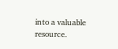into a valuable resource.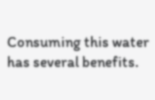Consuming this water has several benefits.